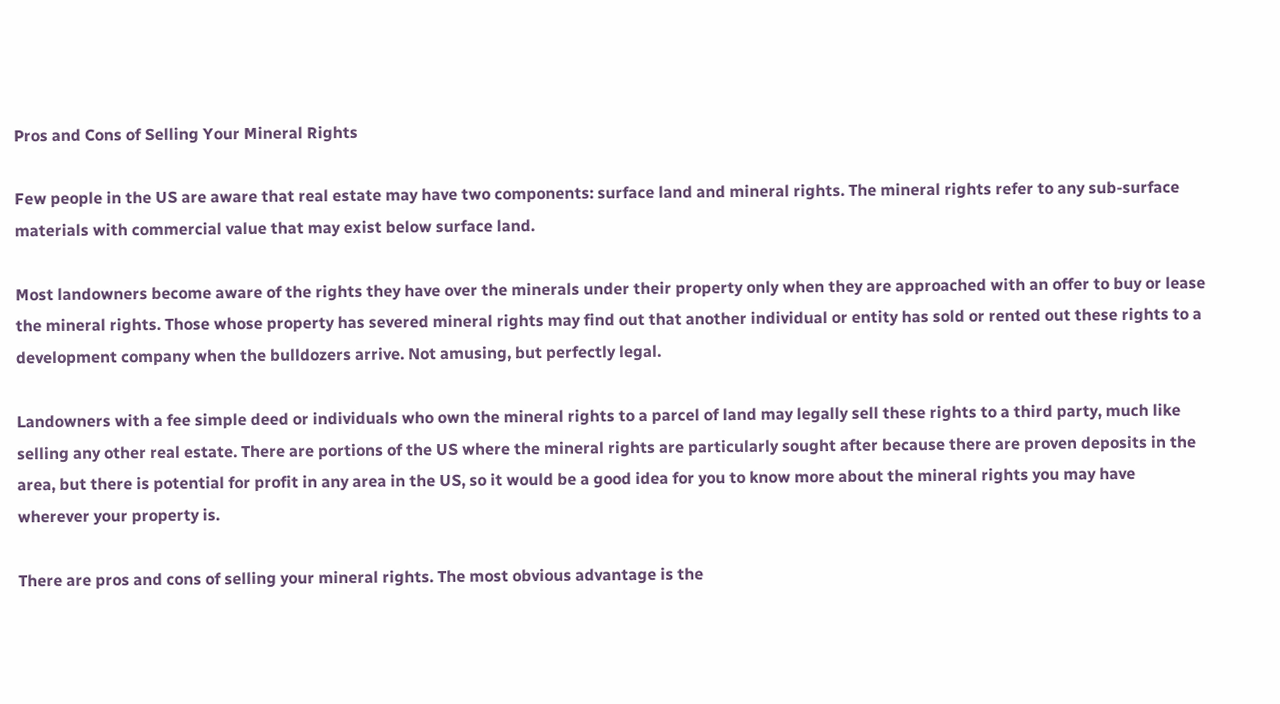Pros and Cons of Selling Your Mineral Rights

Few people in the US are aware that real estate may have two components: surface land and mineral rights. The mineral rights refer to any sub-surface materials with commercial value that may exist below surface land.

Most landowners become aware of the rights they have over the minerals under their property only when they are approached with an offer to buy or lease the mineral rights. Those whose property has severed mineral rights may find out that another individual or entity has sold or rented out these rights to a development company when the bulldozers arrive. Not amusing, but perfectly legal.

Landowners with a fee simple deed or individuals who own the mineral rights to a parcel of land may legally sell these rights to a third party, much like selling any other real estate. There are portions of the US where the mineral rights are particularly sought after because there are proven deposits in the area, but there is potential for profit in any area in the US, so it would be a good idea for you to know more about the mineral rights you may have wherever your property is.

There are pros and cons of selling your mineral rights. The most obvious advantage is the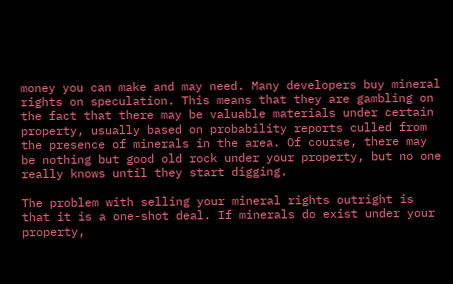money you can make and may need. Many developers buy mineral rights on speculation. This means that they are gambling on the fact that there may be valuable materials under certain property, usually based on probability reports culled from the presence of minerals in the area. Of course, there may be nothing but good old rock under your property, but no one really knows until they start digging.

The problem with selling your mineral rights outright is that it is a one-shot deal. If minerals do exist under your property,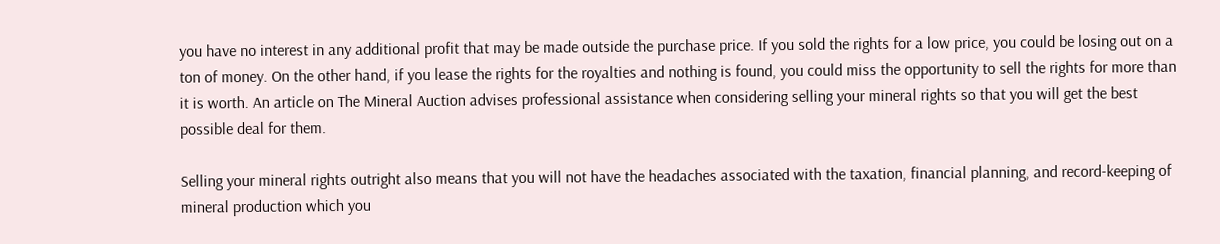you have no interest in any additional profit that may be made outside the purchase price. If you sold the rights for a low price, you could be losing out on a ton of money. On the other hand, if you lease the rights for the royalties and nothing is found, you could miss the opportunity to sell the rights for more than it is worth. An article on The Mineral Auction advises professional assistance when considering selling your mineral rights so that you will get the best possible deal for them.

Selling your mineral rights outright also means that you will not have the headaches associated with the taxation, financial planning, and record-keeping of mineral production which you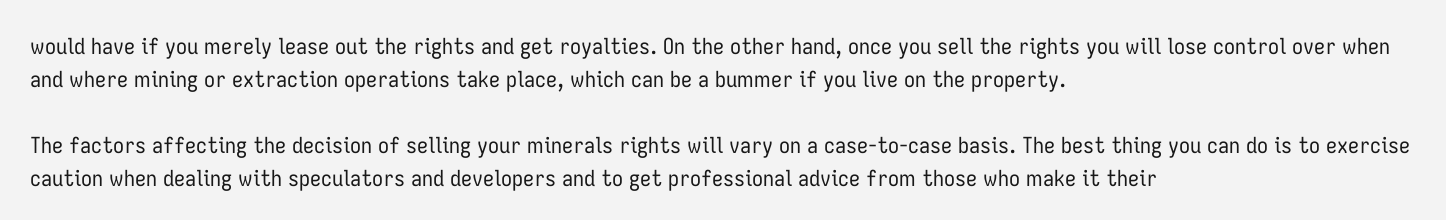would have if you merely lease out the rights and get royalties. On the other hand, once you sell the rights you will lose control over when and where mining or extraction operations take place, which can be a bummer if you live on the property.

The factors affecting the decision of selling your minerals rights will vary on a case-to-case basis. The best thing you can do is to exercise caution when dealing with speculators and developers and to get professional advice from those who make it their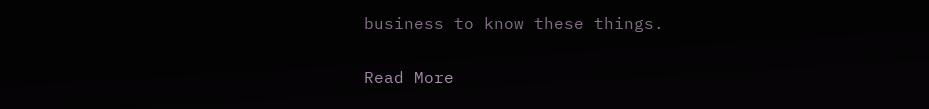business to know these things.

Read More